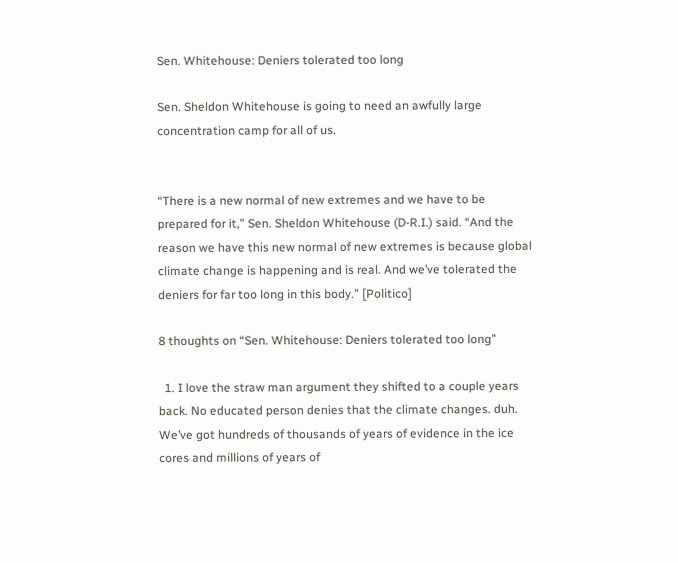Sen. Whitehouse: Deniers tolerated too long

Sen. Sheldon Whitehouse is going to need an awfully large concentration camp for all of us.


“There is a new normal of new extremes and we have to be prepared for it,” Sen. Sheldon Whitehouse (D-R.I.) said. “And the reason we have this new normal of new extremes is because global climate change is happening and is real. And we’ve tolerated the deniers for far too long in this body.” [Politico]

8 thoughts on “Sen. Whitehouse: Deniers tolerated too long”

  1. I love the straw man argument they shifted to a couple years back. No educated person denies that the climate changes. duh. We’ve got hundreds of thousands of years of evidence in the ice cores and millions of years of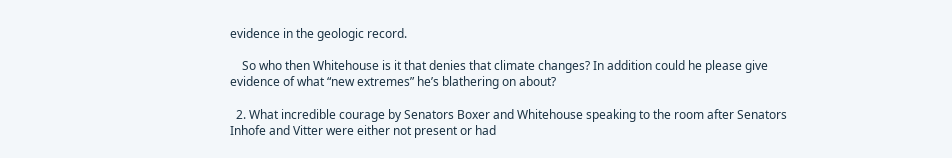evidence in the geologic record.

    So who then Whitehouse is it that denies that climate changes? In addition could he please give evidence of what “new extremes” he’s blathering on about?

  2. What incredible courage by Senators Boxer and Whitehouse speaking to the room after Senators Inhofe and Vitter were either not present or had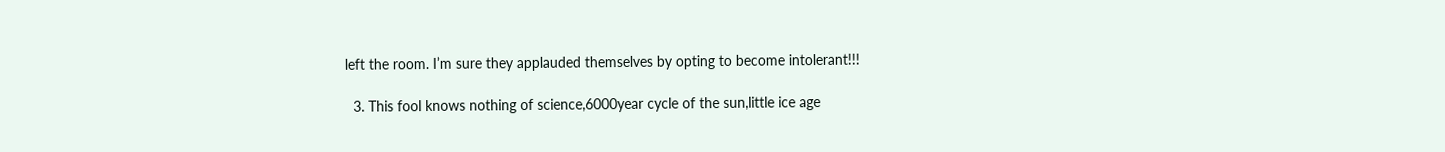left the room. I’m sure they applauded themselves by opting to become intolerant!!!

  3. This fool knows nothing of science,6000year cycle of the sun,little ice age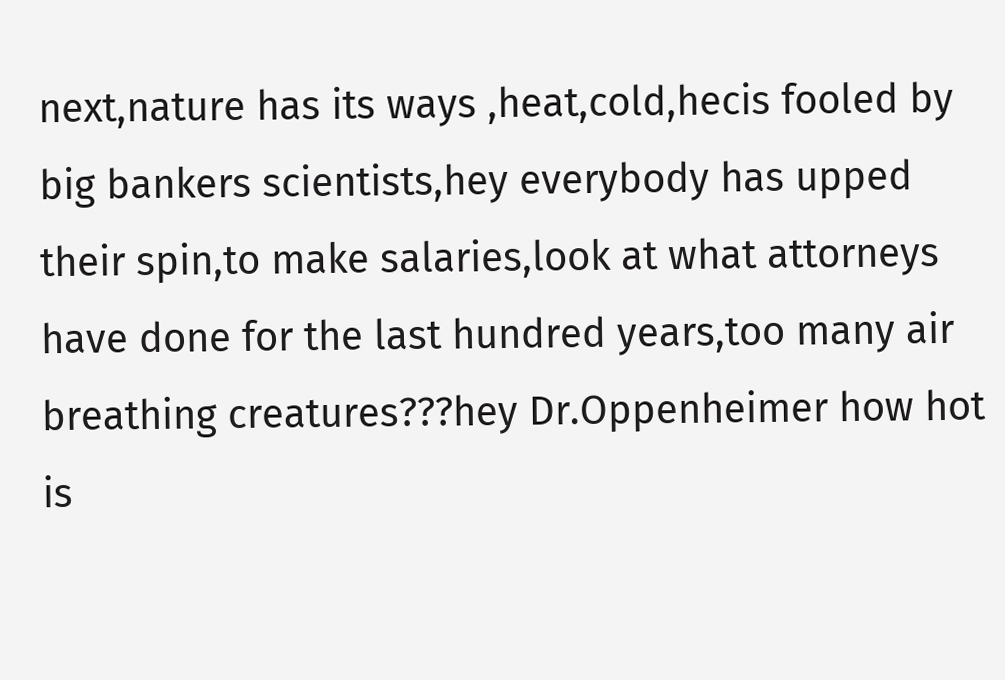next,nature has its ways ,heat,cold,hecis fooled by big bankers scientists,hey everybody has upped their spin,to make salaries,look at what attorneys have done for the last hundred years,too many air breathing creatures???hey Dr.Oppenheimer how hot is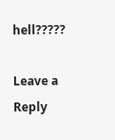hell?????

Leave a Reply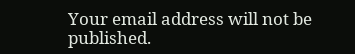Your email address will not be published.